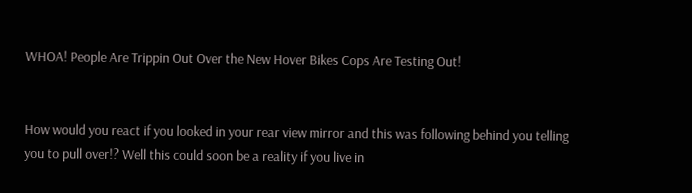WHOA! People Are Trippin Out Over the New Hover Bikes Cops Are Testing Out!


How would you react if you looked in your rear view mirror and this was following behind you telling you to pull over!? Well this could soon be a reality if you live in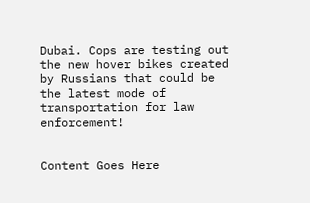Dubai. Cops are testing out the new hover bikes created by Russians that could be the latest mode of transportation for law enforcement!


Content Goes Here